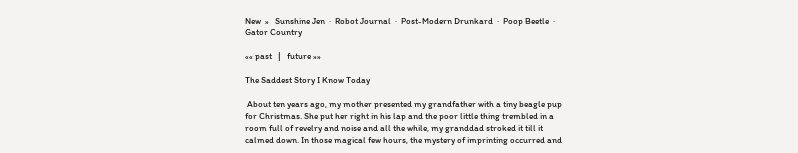New  »   Sunshine Jen  ·  Robot Journal  ·  Post-Modern Drunkard  ·  Poop Beetle  ·  Gator Country

«« past   |   future »»

The Saddest Story I Know Today

 About ten years ago, my mother presented my grandfather with a tiny beagle pup for Christmas. She put her right in his lap and the poor little thing trembled in a room full of revelry and noise and all the while, my granddad stroked it till it calmed down. In those magical few hours, the mystery of imprinting occurred and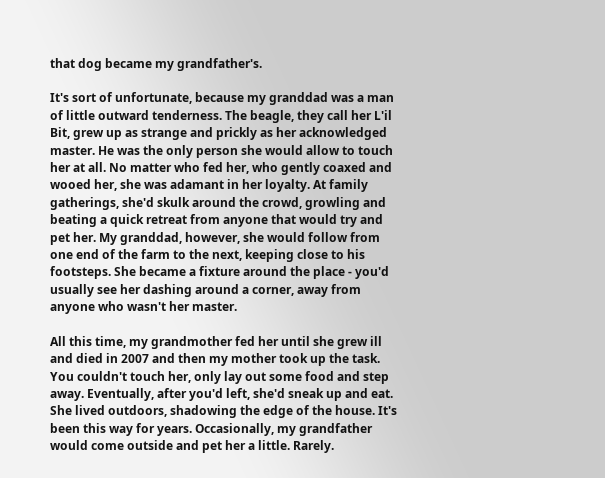that dog became my grandfather's.

It's sort of unfortunate, because my granddad was a man of little outward tenderness. The beagle, they call her L'il Bit, grew up as strange and prickly as her acknowledged master. He was the only person she would allow to touch her at all. No matter who fed her, who gently coaxed and wooed her, she was adamant in her loyalty. At family gatherings, she'd skulk around the crowd, growling and beating a quick retreat from anyone that would try and pet her. My granddad, however, she would follow from one end of the farm to the next, keeping close to his footsteps. She became a fixture around the place - you'd usually see her dashing around a corner, away from anyone who wasn't her master.

All this time, my grandmother fed her until she grew ill and died in 2007 and then my mother took up the task. You couldn't touch her, only lay out some food and step away. Eventually, after you'd left, she'd sneak up and eat. She lived outdoors, shadowing the edge of the house. It's been this way for years. Occasionally, my grandfather would come outside and pet her a little. Rarely.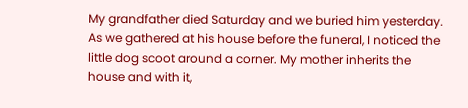My grandfather died Saturday and we buried him yesterday. As we gathered at his house before the funeral, I noticed the little dog scoot around a corner. My mother inherits the house and with it,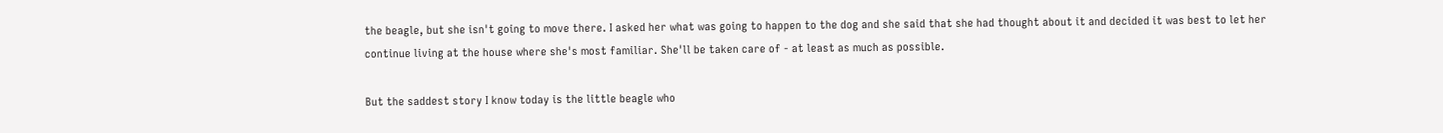the beagle, but she isn't going to move there. I asked her what was going to happen to the dog and she said that she had thought about it and decided it was best to let her continue living at the house where she's most familiar. She'll be taken care of - at least as much as possible.

But the saddest story I know today is the little beagle who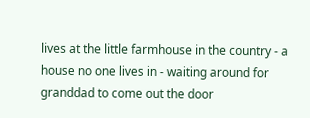lives at the little farmhouse in the country - a house no one lives in - waiting around for granddad to come out the door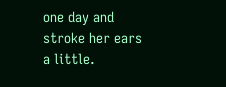one day and stroke her ears a little.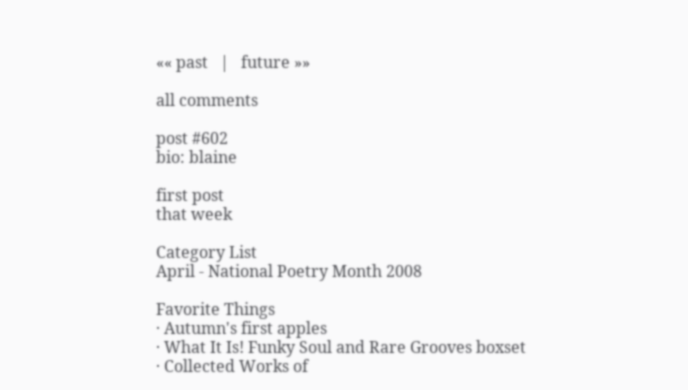«« past   |   future »»

all comments

post #602
bio: blaine

first post
that week

Category List
April - National Poetry Month 2008

Favorite Things
· Autumn's first apples
· What It Is! Funky Soul and Rare Grooves boxset
· Collected Works of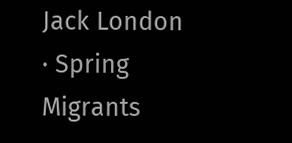Jack London
· Spring Migrants